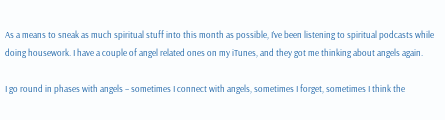As a means to sneak as much spiritual stuff into this month as possible, I’ve been listening to spiritual podcasts while doing housework. I have a couple of angel related ones on my iTunes, and they got me thinking about angels again.

I go round in phases with angels – sometimes I connect with angels, sometimes I forget, sometimes I think the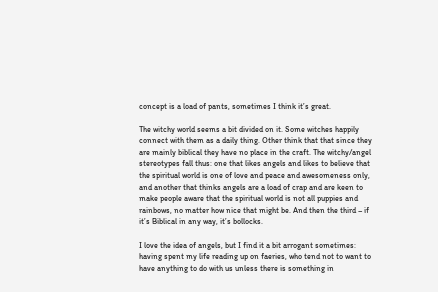concept is a load of pants, sometimes I think it’s great.

The witchy world seems a bit divided on it. Some witches happily connect with them as a daily thing. Other think that that since they are mainly biblical they have no place in the craft. The witchy/angel stereotypes fall thus: one that likes angels and likes to believe that the spiritual world is one of love and peace and awesomeness only, and another that thinks angels are a load of crap and are keen to make people aware that the spiritual world is not all puppies and rainbows, no matter how nice that might be. And then the third – if it’s Biblical in any way, it’s bollocks.

I love the idea of angels, but I find it a bit arrogant sometimes: having spent my life reading up on faeries, who tend not to want to have anything to do with us unless there is something in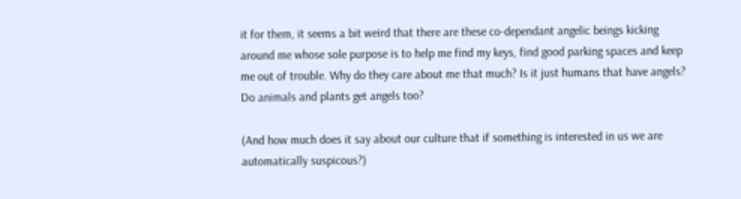it for them, it seems a bit weird that there are these co-dependant angelic beings kicking around me whose sole purpose is to help me find my keys, find good parking spaces and keep me out of trouble. Why do they care about me that much? Is it just humans that have angels? Do animals and plants get angels too?

(And how much does it say about our culture that if something is interested in us we are automatically suspicous?)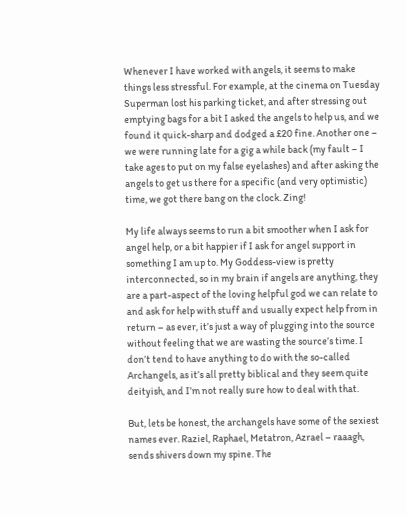Whenever I have worked with angels, it seems to make things less stressful. For example, at the cinema on Tuesday Superman lost his parking ticket, and after stressing out emptying bags for a bit I asked the angels to help us, and we found it quick-sharp and dodged a £20 fine. Another one – we were running late for a gig a while back (my fault – I take ages to put on my false eyelashes) and after asking the angels to get us there for a specific (and very optimistic) time, we got there bang on the clock. Zing!

My life always seems to run a bit smoother when I ask for angel help, or a bit happier if I ask for angel support in something I am up to. My Goddess-view is pretty interconnected, so in my brain if angels are anything, they are a part-aspect of the loving helpful god we can relate to and ask for help with stuff and usually expect help from in return – as ever, it’s just a way of plugging into the source without feeling that we are wasting the source’s time. I don’t tend to have anything to do with the so-called Archangels, as it’s all pretty biblical and they seem quite deityish, and I’m not really sure how to deal with that.

But, lets be honest, the archangels have some of the sexiest names ever. Raziel, Raphael, Metatron, Azrael – raaagh, sends shivers down my spine. The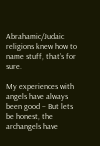Abrahamic/Judaic religions knew how to name stuff, that’s for sure.

My experiences with angels have always been good – But lets be honest, the archangels have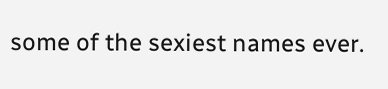some of the sexiest names ever.